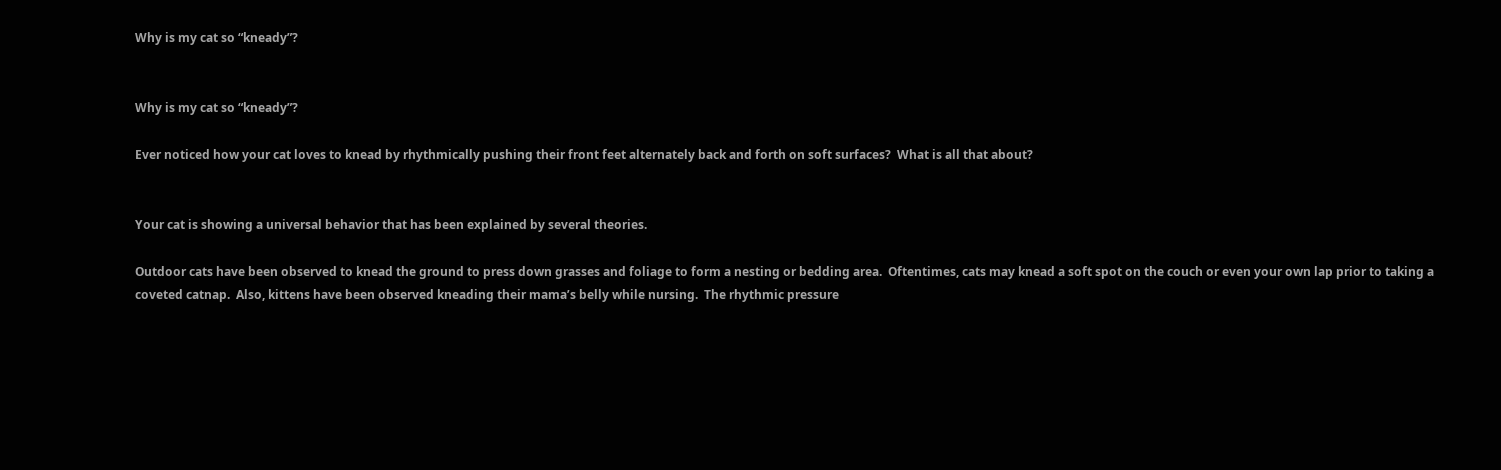Why is my cat so “kneady”?


Why is my cat so “kneady”?

Ever noticed how your cat loves to knead by rhythmically pushing their front feet alternately back and forth on soft surfaces?  What is all that about?


Your cat is showing a universal behavior that has been explained by several theories.

Outdoor cats have been observed to knead the ground to press down grasses and foliage to form a nesting or bedding area.  Oftentimes, cats may knead a soft spot on the couch or even your own lap prior to taking a coveted catnap.  Also, kittens have been observed kneading their mama’s belly while nursing.  The rhythmic pressure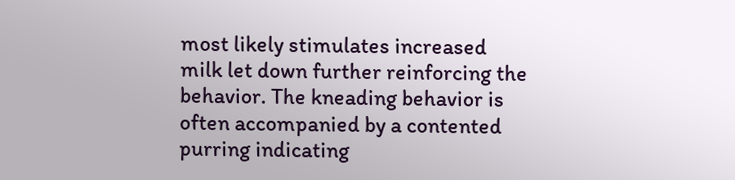most likely stimulates increased milk let down further reinforcing the behavior. The kneading behavior is often accompanied by a contented purring indicating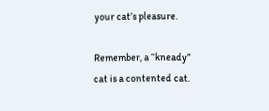your cat’s pleasure.

Remember, a “kneady” cat is a contented cat.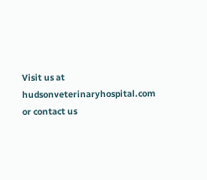Visit us at hudsonveterinaryhospital.com or contact us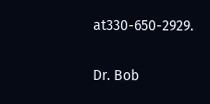at330-650-2929.

Dr. Bob